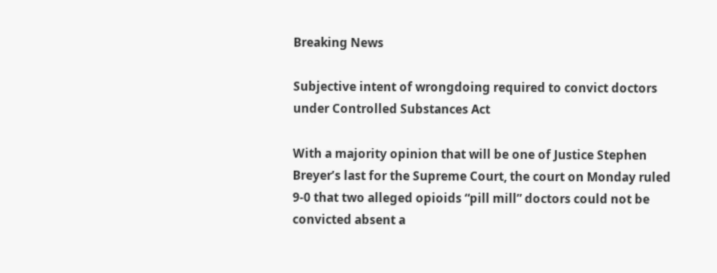Breaking News

Subjective intent of wrongdoing required to convict doctors under Controlled Substances Act

With a majority opinion that will be one of Justice Stephen Breyer’s last for the Supreme Court, the court on Monday ruled 9-0 that two alleged opioids “pill mill” doctors could not be convicted absent a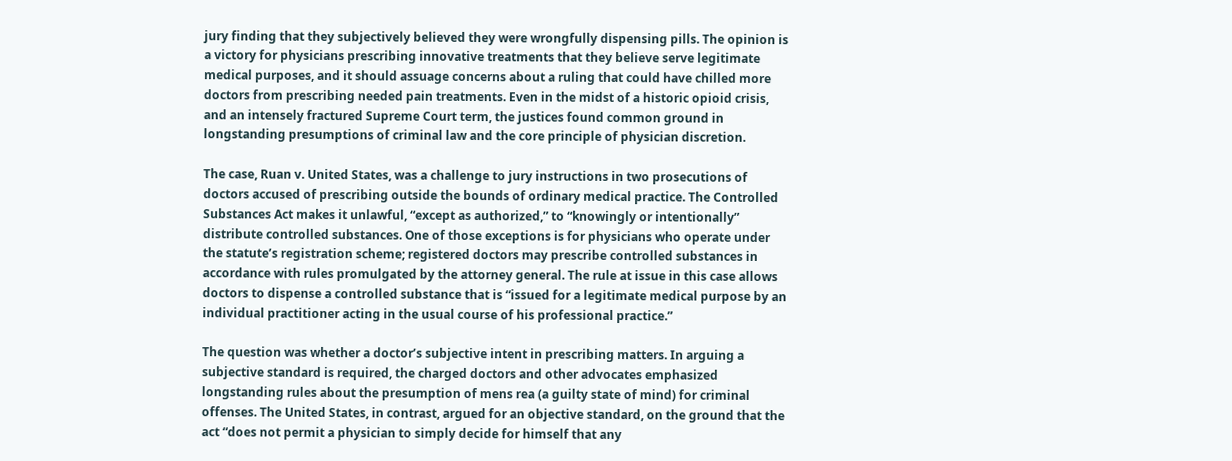jury finding that they subjectively believed they were wrongfully dispensing pills. The opinion is a victory for physicians prescribing innovative treatments that they believe serve legitimate medical purposes, and it should assuage concerns about a ruling that could have chilled more doctors from prescribing needed pain treatments. Even in the midst of a historic opioid crisis, and an intensely fractured Supreme Court term, the justices found common ground in longstanding presumptions of criminal law and the core principle of physician discretion.

The case, Ruan v. United States, was a challenge to jury instructions in two prosecutions of doctors accused of prescribing outside the bounds of ordinary medical practice. The Controlled Substances Act makes it unlawful, “except as authorized,” to “knowingly or intentionally” distribute controlled substances. One of those exceptions is for physicians who operate under the statute’s registration scheme; registered doctors may prescribe controlled substances in accordance with rules promulgated by the attorney general. The rule at issue in this case allows doctors to dispense a controlled substance that is “issued for a legitimate medical purpose by an individual practitioner acting in the usual course of his professional practice.”

The question was whether a doctor’s subjective intent in prescribing matters. In arguing a subjective standard is required, the charged doctors and other advocates emphasized longstanding rules about the presumption of mens rea (a guilty state of mind) for criminal offenses. The United States, in contrast, argued for an objective standard, on the ground that the act “does not permit a physician to simply decide for himself that any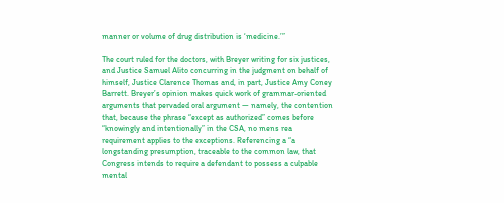manner or volume of drug distribution is ‘medicine.’”

The court ruled for the doctors, with Breyer writing for six justices, and Justice Samuel Alito concurring in the judgment on behalf of himself, Justice Clarence Thomas and, in part, Justice Amy Coney Barrett. Breyer’s opinion makes quick work of grammar-oriented arguments that pervaded oral argument — namely, the contention that, because the phrase “except as authorized” comes before “knowingly and intentionally” in the CSA, no mens rea requirement applies to the exceptions. Referencing a “a longstanding presumption, traceable to the common law, that Congress intends to require a defendant to possess a culpable mental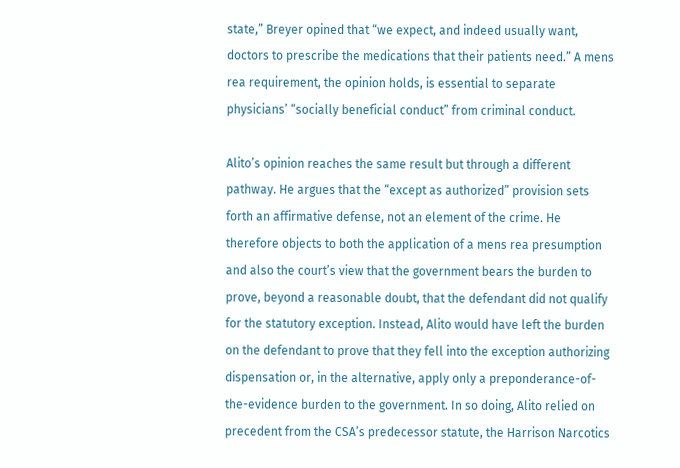state,” Breyer opined that “we expect, and indeed usually want, doctors to prescribe the medications that their patients need.” A mens rea requirement, the opinion holds, is essential to separate physicians’ “socially beneficial conduct” from criminal conduct.

Alito’s opinion reaches the same result but through a different pathway. He argues that the “except as authorized” provision sets forth an affirmative defense, not an element of the crime. He therefore objects to both the application of a mens rea presumption and also the court’s view that the government bears the burden to prove, beyond a reasonable doubt, that the defendant did not qualify for the statutory exception. Instead, Alito would have left the burden on the defendant to prove that they fell into the exception authorizing dispensation or, in the alternative, apply only a preponderance-of-the-evidence burden to the government. In so doing, Alito relied on precedent from the CSA’s predecessor statute, the Harrison Narcotics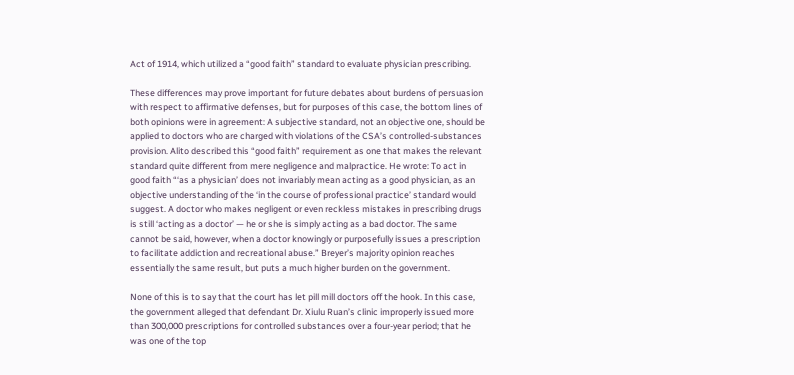Act of 1914, which utilized a “good faith” standard to evaluate physician prescribing.

These differences may prove important for future debates about burdens of persuasion with respect to affirmative defenses, but for purposes of this case, the bottom lines of both opinions were in agreement: A subjective standard, not an objective one, should be applied to doctors who are charged with violations of the CSA’s controlled-substances provision. Alito described this “good faith” requirement as one that makes the relevant standard quite different from mere negligence and malpractice. He wrote: To act in good faith “‘as a physician’ does not invariably mean acting as a good physician, as an objective understanding of the ‘in the course of professional practice’ standard would suggest. A doctor who makes negligent or even reckless mistakes in prescribing drugs is still ‘acting as a doctor’ — he or she is simply acting as a bad doctor. The same cannot be said, however, when a doctor knowingly or purposefully issues a prescription to facilitate addiction and recreational abuse.” Breyer’s majority opinion reaches essentially the same result, but puts a much higher burden on the government.

None of this is to say that the court has let pill mill doctors off the hook. In this case, the government alleged that defendant Dr. Xiulu Ruan’s clinic improperly issued more than 300,000 prescriptions for controlled substances over a four-year period; that he was one of the top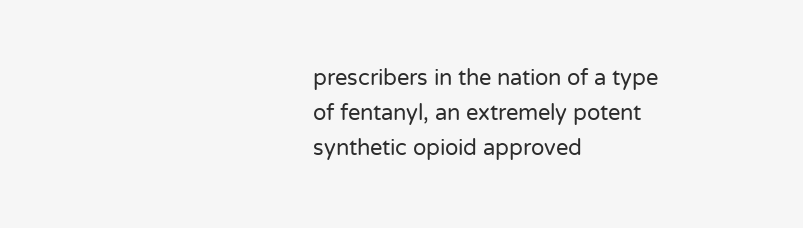prescribers in the nation of a type of fentanyl, an extremely potent synthetic opioid approved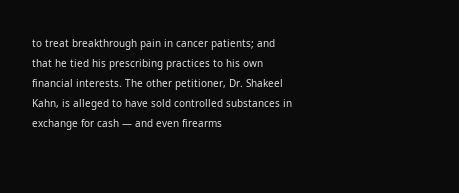to treat breakthrough pain in cancer patients; and that he tied his prescribing practices to his own financial interests. The other petitioner, Dr. Shakeel Kahn, is alleged to have sold controlled substances in exchange for cash — and even firearms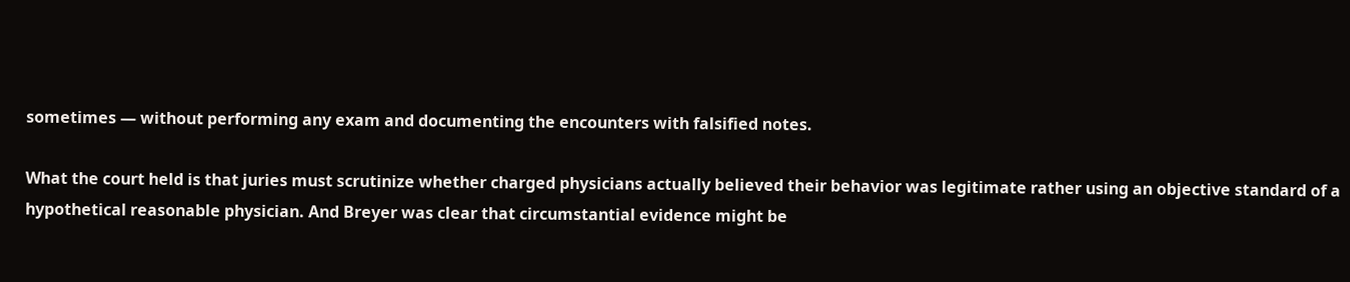sometimes — without performing any exam and documenting the encounters with falsified notes.

What the court held is that juries must scrutinize whether charged physicians actually believed their behavior was legitimate rather using an objective standard of a hypothetical reasonable physician. And Breyer was clear that circumstantial evidence might be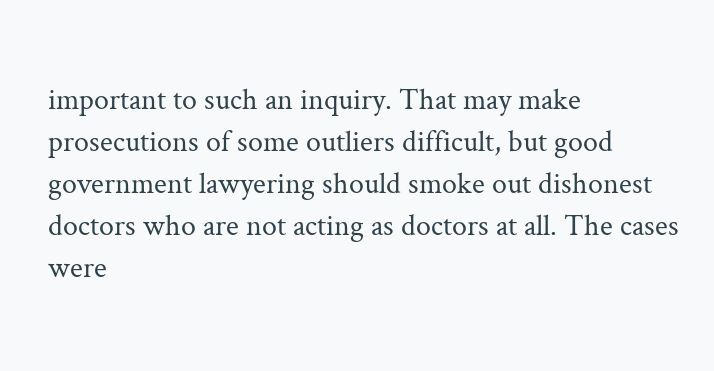important to such an inquiry. That may make prosecutions of some outliers difficult, but good government lawyering should smoke out dishonest doctors who are not acting as doctors at all. The cases were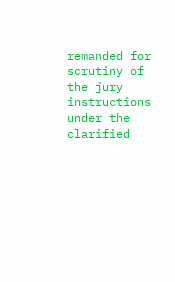remanded for scrutiny of the jury instructions under the clarified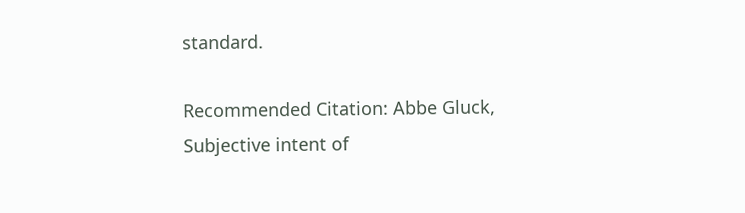standard.

Recommended Citation: Abbe Gluck, Subjective intent of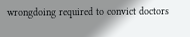wrongdoing required to convict doctors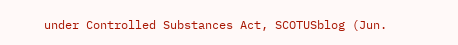under Controlled Substances Act, SCOTUSblog (Jun.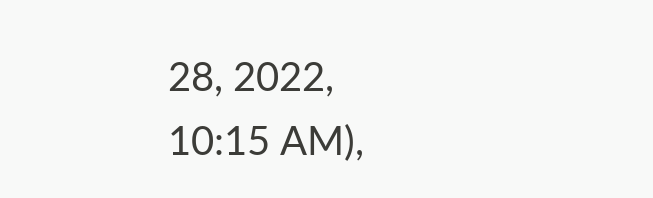28, 2022, 10:15 AM),